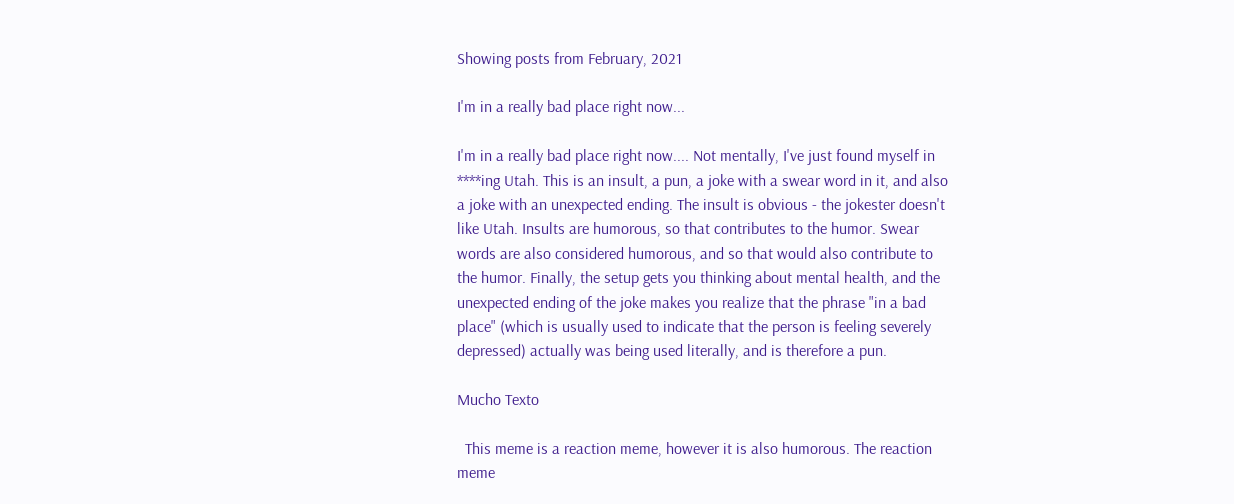Showing posts from February, 2021

I'm in a really bad place right now...

I'm in a really bad place right now.... Not mentally, I've just found myself in ****ing Utah. This is an insult, a pun, a joke with a swear word in it, and also a joke with an unexpected ending. The insult is obvious - the jokester doesn't like Utah. Insults are humorous, so that contributes to the humor. Swear words are also considered humorous, and so that would also contribute to the humor. Finally, the setup gets you thinking about mental health, and the unexpected ending of the joke makes you realize that the phrase "in a bad place" (which is usually used to indicate that the person is feeling severely depressed) actually was being used literally, and is therefore a pun.

Mucho Texto

  This meme is a reaction meme, however it is also humorous. The reaction meme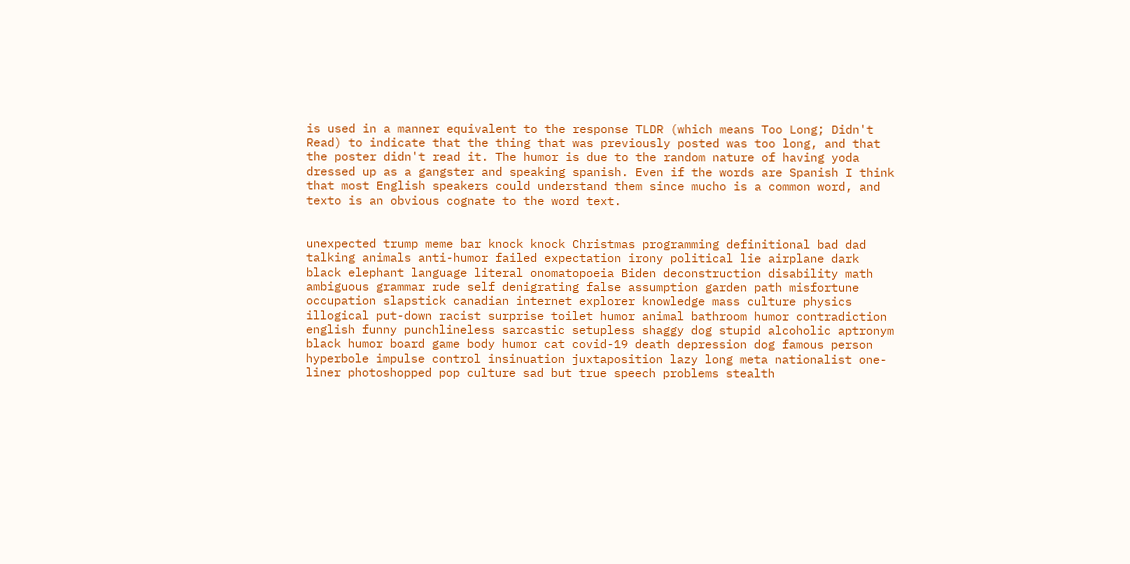is used in a manner equivalent to the response TLDR (which means Too Long; Didn't Read) to indicate that the thing that was previously posted was too long, and that the poster didn't read it. The humor is due to the random nature of having yoda dressed up as a gangster and speaking spanish. Even if the words are Spanish I think that most English speakers could understand them since mucho is a common word, and texto is an obvious cognate to the word text.


unexpected trump meme bar knock knock Christmas programming definitional bad dad talking animals anti-humor failed expectation irony political lie airplane dark black elephant language literal onomatopoeia Biden deconstruction disability math ambiguous grammar rude self denigrating false assumption garden path misfortune occupation slapstick canadian internet explorer knowledge mass culture physics illogical put-down racist surprise toilet humor animal bathroom humor contradiction english funny punchlineless sarcastic setupless shaggy dog stupid alcoholic aptronym black humor board game body humor cat covid-19 death depression dog famous person hyperbole impulse control insinuation juxtaposition lazy long meta nationalist one-liner photoshopped pop culture sad but true speech problems stealth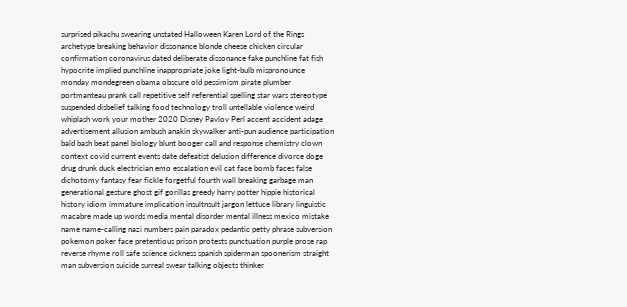surprised pikachu swearing unstated Halloween Karen Lord of the Rings archetype breaking behavior dissonance blonde cheese chicken circular confirmation coronavirus dated deliberate dissonance fake punchline fat fish hypocrite implied punchline inappropriate joke light-bulb mispronounce monday mondegreen obama obscure old pessimism pirate plumber portmanteau prank call repetitive self referential spelling star wars stereotype suspended disbelief talking food technology troll untellable violence weird whiplash work your mother 2020 Disney Pavlov Perl accent accident adage advertisement allusion ambush anakin skywalker anti-pun audience participation bald bash beat panel biology blunt booger call and response chemistry clown context covid current events date defeatist delusion difference divorce doge drug drunk duck electrician emo escalation evil cat face bomb faces false dichotomy fantasy fear fickle forgetful fourth wall breaking garbage man generational gesture ghost gif gorillas greedy harry potter hippie historical history idiom immature implication insultnsult jargon lettuce library linguistic macabre made up words media mental disorder mental illness mexico mistake name name-calling nazi numbers pain paradox pedantic petty phrase subversion pokemon poker face pretentious prison protests punctuation purple prose rap reverse rhyme roll safe science sickness spanish spiderman spoonerism straight man subversion suicide surreal swear talking objects thinker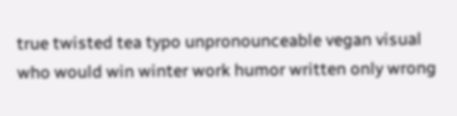true twisted tea typo unpronounceable vegan visual who would win winter work humor written only wrong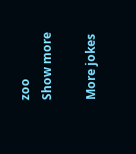zoo
Show more

More jokes